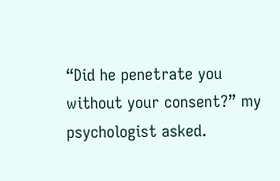“Did he penetrate you without your consent?” my psychologist asked.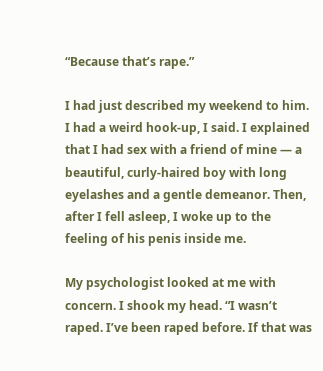“Because that’s rape.”

I had just described my weekend to him. I had a weird hook-up, I said. I explained that I had sex with a friend of mine — a beautiful, curly-haired boy with long eyelashes and a gentle demeanor. Then, after I fell asleep, I woke up to the feeling of his penis inside me.

My psychologist looked at me with concern. I shook my head. “I wasn’t raped. I’ve been raped before. If that was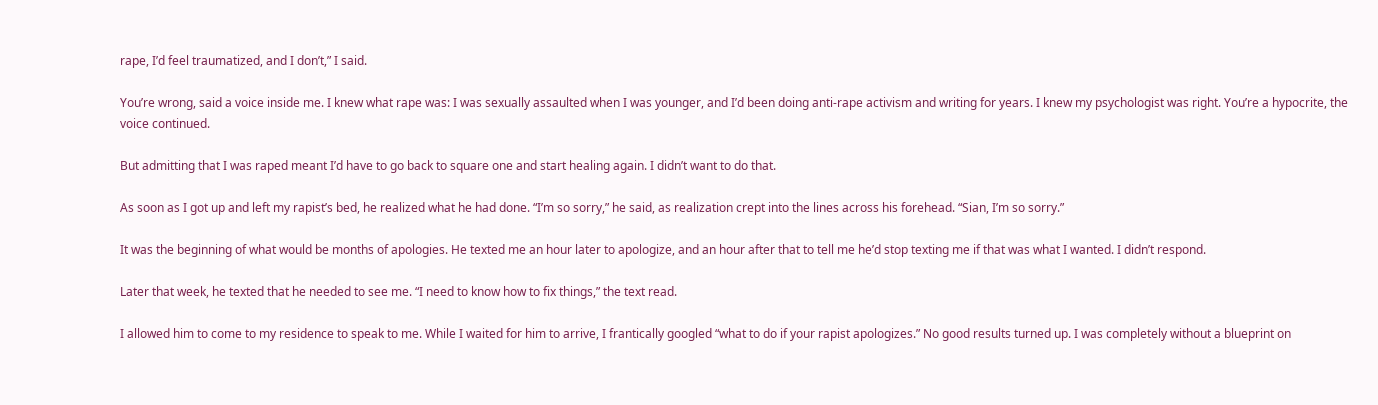rape, I’d feel traumatized, and I don’t,” I said.

You’re wrong, said a voice inside me. I knew what rape was: I was sexually assaulted when I was younger, and I’d been doing anti-rape activism and writing for years. I knew my psychologist was right. You’re a hypocrite, the voice continued.

But admitting that I was raped meant I’d have to go back to square one and start healing again. I didn’t want to do that.

As soon as I got up and left my rapist’s bed, he realized what he had done. “I’m so sorry,” he said, as realization crept into the lines across his forehead. “Sian, I’m so sorry.”

It was the beginning of what would be months of apologies. He texted me an hour later to apologize, and an hour after that to tell me he’d stop texting me if that was what I wanted. I didn’t respond.

Later that week, he texted that he needed to see me. “I need to know how to fix things,” the text read.

I allowed him to come to my residence to speak to me. While I waited for him to arrive, I frantically googled “what to do if your rapist apologizes.” No good results turned up. I was completely without a blueprint on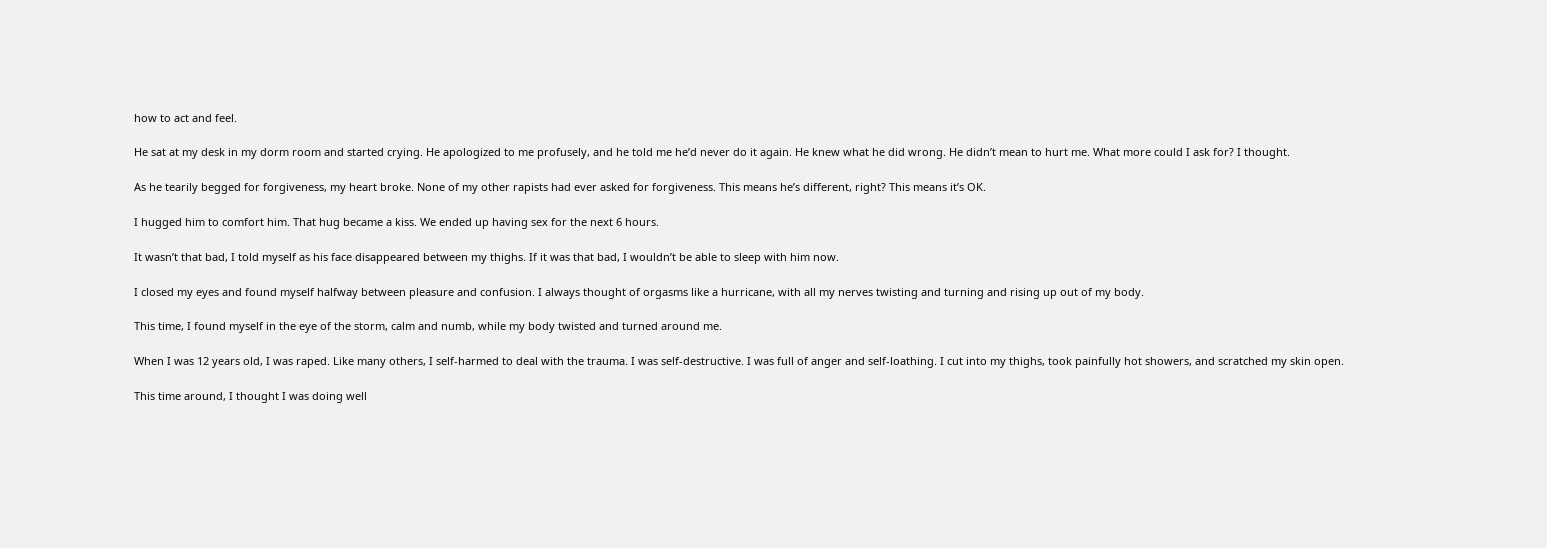how to act and feel.

He sat at my desk in my dorm room and started crying. He apologized to me profusely, and he told me he’d never do it again. He knew what he did wrong. He didn’t mean to hurt me. What more could I ask for? I thought.

As he tearily begged for forgiveness, my heart broke. None of my other rapists had ever asked for forgiveness. This means he’s different, right? This means it’s OK.

I hugged him to comfort him. That hug became a kiss. We ended up having sex for the next 6 hours.

It wasn’t that bad, I told myself as his face disappeared between my thighs. If it was that bad, I wouldn’t be able to sleep with him now.

I closed my eyes and found myself halfway between pleasure and confusion. I always thought of orgasms like a hurricane, with all my nerves twisting and turning and rising up out of my body.

This time, I found myself in the eye of the storm, calm and numb, while my body twisted and turned around me.

When I was 12 years old, I was raped. Like many others, I self-harmed to deal with the trauma. I was self-destructive. I was full of anger and self-loathing. I cut into my thighs, took painfully hot showers, and scratched my skin open.

This time around, I thought I was doing well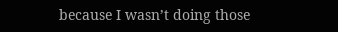because I wasn’t doing those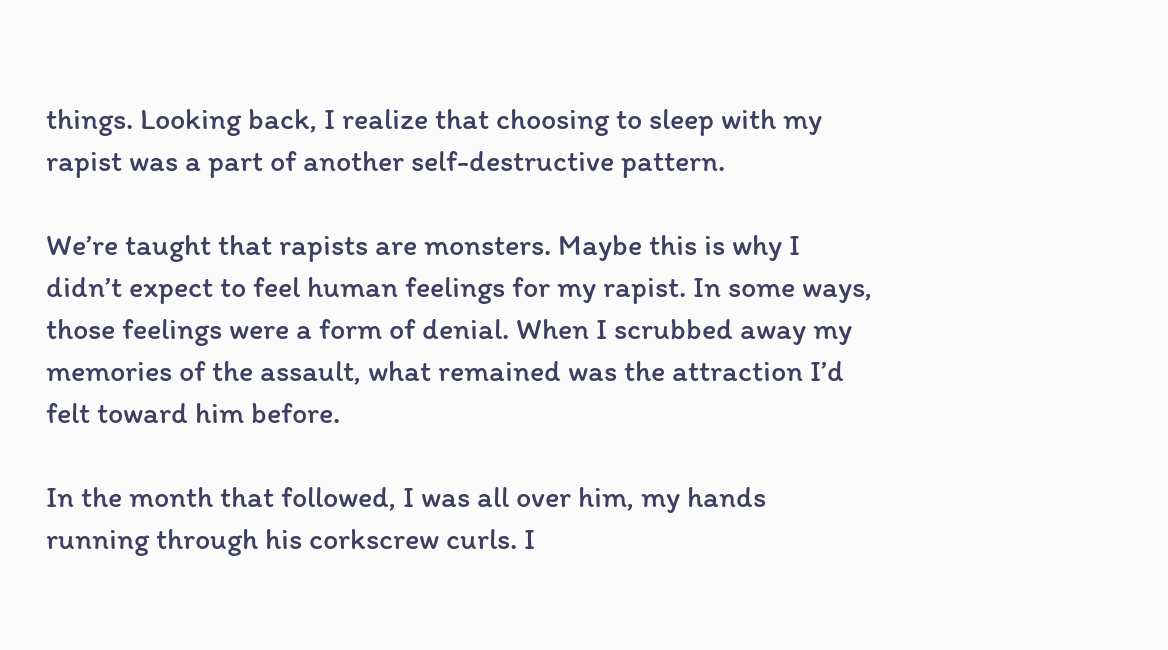things. Looking back, I realize that choosing to sleep with my rapist was a part of another self-destructive pattern.

We’re taught that rapists are monsters. Maybe this is why I didn’t expect to feel human feelings for my rapist. In some ways, those feelings were a form of denial. When I scrubbed away my memories of the assault, what remained was the attraction I’d felt toward him before.

In the month that followed, I was all over him, my hands running through his corkscrew curls. I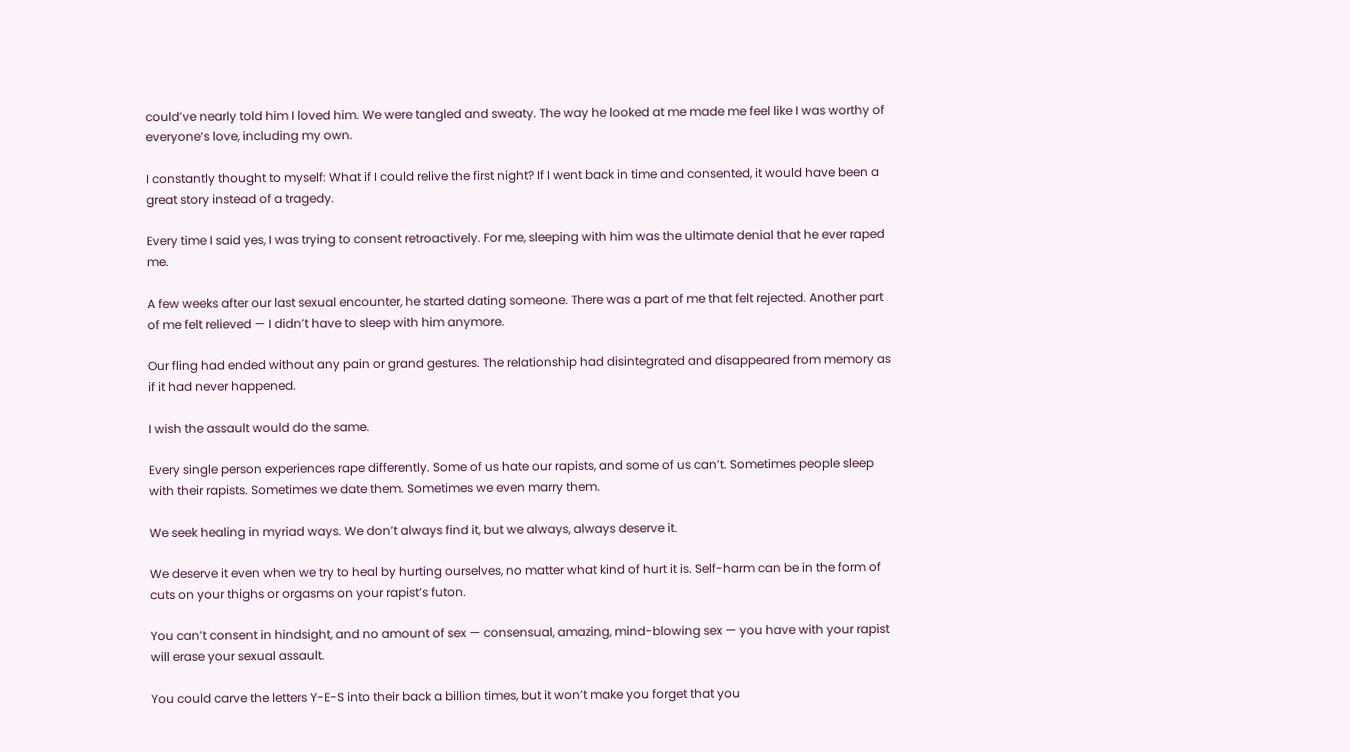could’ve nearly told him I loved him. We were tangled and sweaty. The way he looked at me made me feel like I was worthy of everyone’s love, including my own.

I constantly thought to myself: What if I could relive the first night? If I went back in time and consented, it would have been a great story instead of a tragedy.

Every time I said yes, I was trying to consent retroactively. For me, sleeping with him was the ultimate denial that he ever raped me.

A few weeks after our last sexual encounter, he started dating someone. There was a part of me that felt rejected. Another part of me felt relieved — I didn’t have to sleep with him anymore.

Our fling had ended without any pain or grand gestures. The relationship had disintegrated and disappeared from memory as if it had never happened.

I wish the assault would do the same.

Every single person experiences rape differently. Some of us hate our rapists, and some of us can’t. Sometimes people sleep with their rapists. Sometimes we date them. Sometimes we even marry them.

We seek healing in myriad ways. We don’t always find it, but we always, always deserve it.

We deserve it even when we try to heal by hurting ourselves, no matter what kind of hurt it is. Self-harm can be in the form of cuts on your thighs or orgasms on your rapist’s futon.

You can’t consent in hindsight, and no amount of sex — consensual, amazing, mind-blowing sex — you have with your rapist will erase your sexual assault.

You could carve the letters Y-E-S into their back a billion times, but it won’t make you forget that you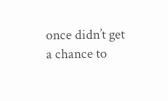once didn’t get a chance to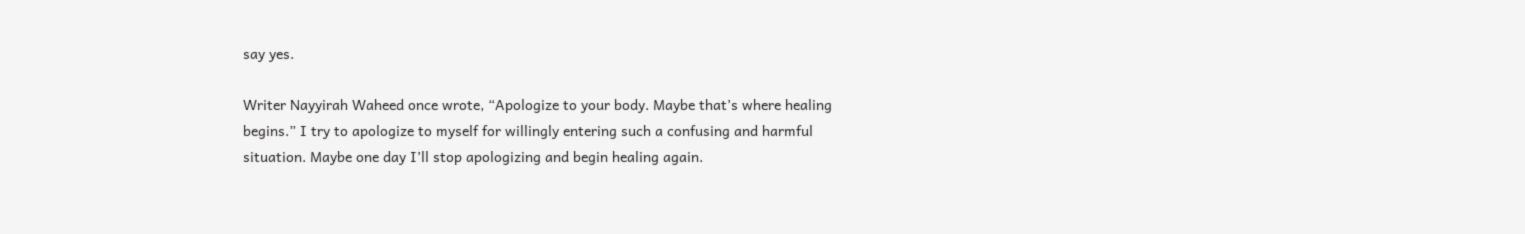say yes.

Writer Nayyirah Waheed once wrote, “Apologize to your body. Maybe that’s where healing begins.” I try to apologize to myself for willingly entering such a confusing and harmful situation. Maybe one day I’ll stop apologizing and begin healing again.